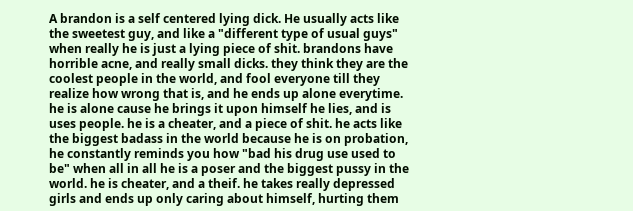A brandon is a self centered lying dick. He usually acts like the sweetest guy, and like a "different type of usual guys" when really he is just a lying piece of shit. brandons have horrible acne, and really small dicks. they think they are the coolest people in the world, and fool everyone till they realize how wrong that is, and he ends up alone everytime. he is alone cause he brings it upon himself he lies, and is uses people. he is a cheater, and a piece of shit. he acts like the biggest badass in the world because he is on probation, he constantly reminds you how "bad his drug use used to be" when all in all he is a poser and the biggest pussy in the world. he is cheater, and a theif. he takes really depressed girls and ends up only caring about himself, hurting them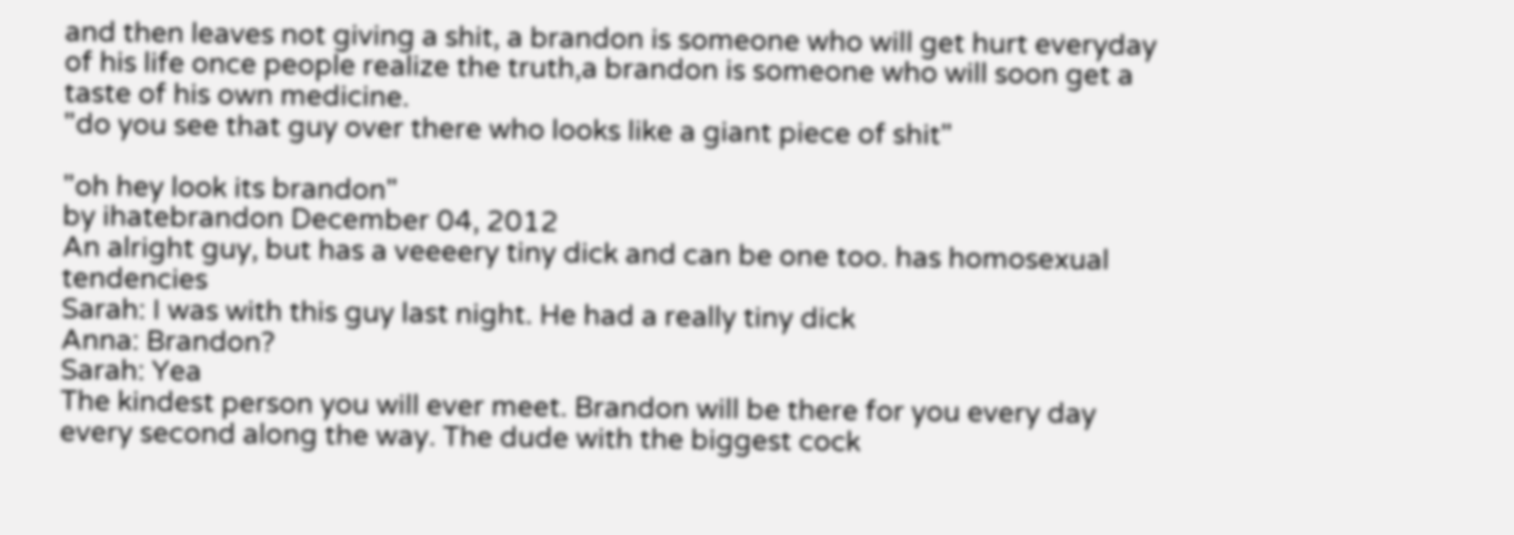and then leaves not giving a shit, a brandon is someone who will get hurt everyday of his life once people realize the truth,a brandon is someone who will soon get a taste of his own medicine.
"do you see that guy over there who looks like a giant piece of shit"

"oh hey look its brandon"
by ihatebrandon December 04, 2012
An alright guy, but has a veeeery tiny dick and can be one too. has homosexual tendencies
Sarah: I was with this guy last night. He had a really tiny dick
Anna: Brandon?
Sarah: Yea
The kindest person you will ever meet. Brandon will be there for you every day every second along the way. The dude with the biggest cock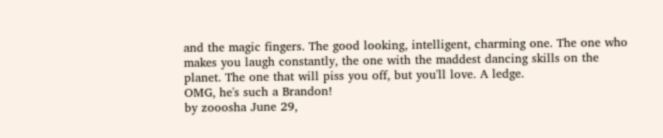and the magic fingers. The good looking, intelligent, charming one. The one who makes you laugh constantly, the one with the maddest dancing skills on the planet. The one that will piss you off, but you'll love. A ledge.
OMG, he's such a Brandon!
by zooosha June 29,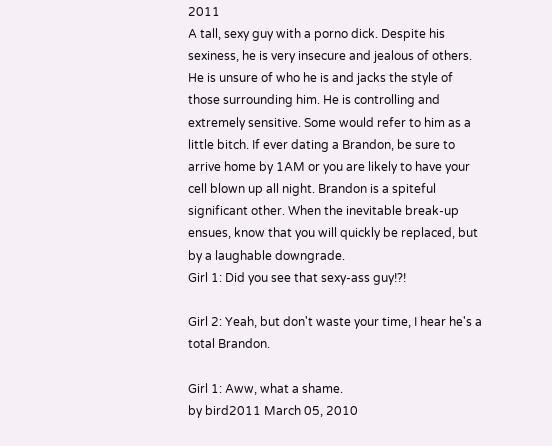2011
A tall, sexy guy with a porno dick. Despite his sexiness, he is very insecure and jealous of others. He is unsure of who he is and jacks the style of those surrounding him. He is controlling and extremely sensitive. Some would refer to him as a little bitch. If ever dating a Brandon, be sure to arrive home by 1AM or you are likely to have your cell blown up all night. Brandon is a spiteful significant other. When the inevitable break-up ensues, know that you will quickly be replaced, but by a laughable downgrade.
Girl 1: Did you see that sexy-ass guy!?!

Girl 2: Yeah, but don't waste your time, I hear he's a total Brandon.

Girl 1: Aww, what a shame.
by bird2011 March 05, 2010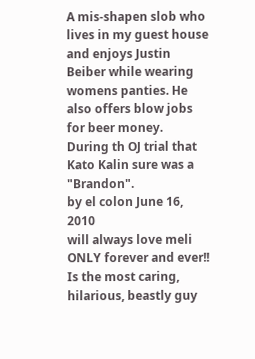A mis-shapen slob who lives in my guest house and enjoys Justin Beiber while wearing womens panties. He also offers blow jobs for beer money.
During th OJ trial that Kato Kalin sure was a "Brandon".
by el colon June 16, 2010
will always love meli ONLY forever and ever!!
Is the most caring, hilarious, beastly guy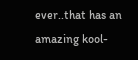ever..that has an amazing kool-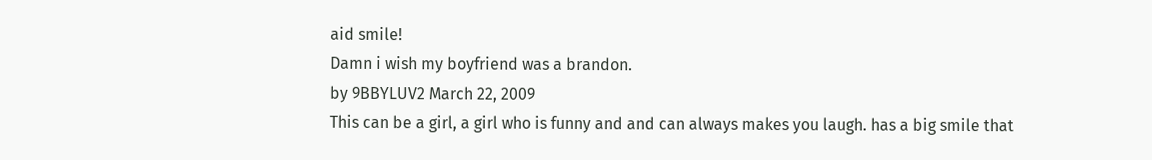aid smile!
Damn i wish my boyfriend was a brandon.
by 9BBYLUV2 March 22, 2009
This can be a girl, a girl who is funny and and can always makes you laugh. has a big smile that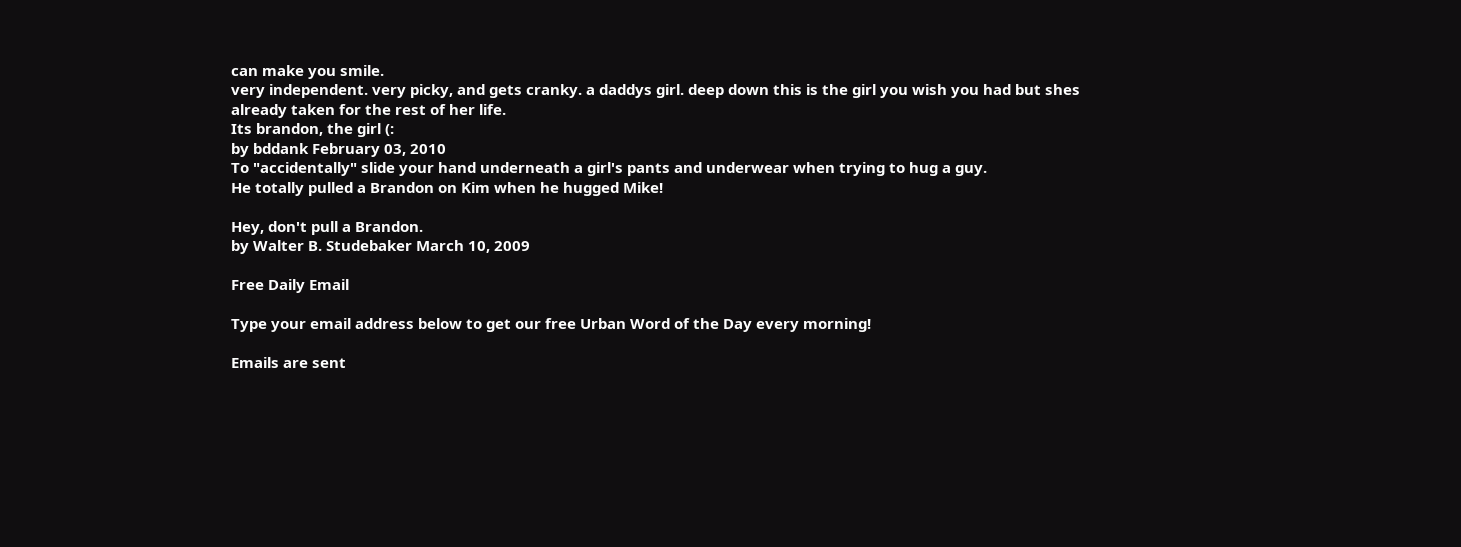can make you smile.
very independent. very picky, and gets cranky. a daddys girl. deep down this is the girl you wish you had but shes already taken for the rest of her life.
Its brandon, the girl (:
by bddank February 03, 2010
To "accidentally" slide your hand underneath a girl's pants and underwear when trying to hug a guy.
He totally pulled a Brandon on Kim when he hugged Mike!

Hey, don't pull a Brandon.
by Walter B. Studebaker March 10, 2009

Free Daily Email

Type your email address below to get our free Urban Word of the Day every morning!

Emails are sent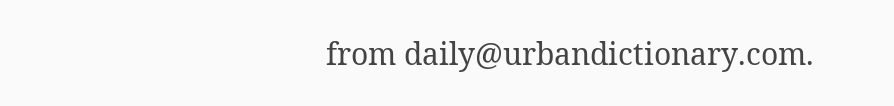from daily@urbandictionary.com.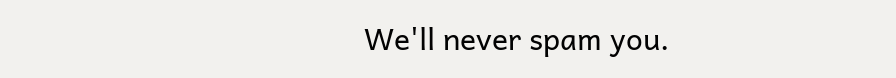We'll never spam you.